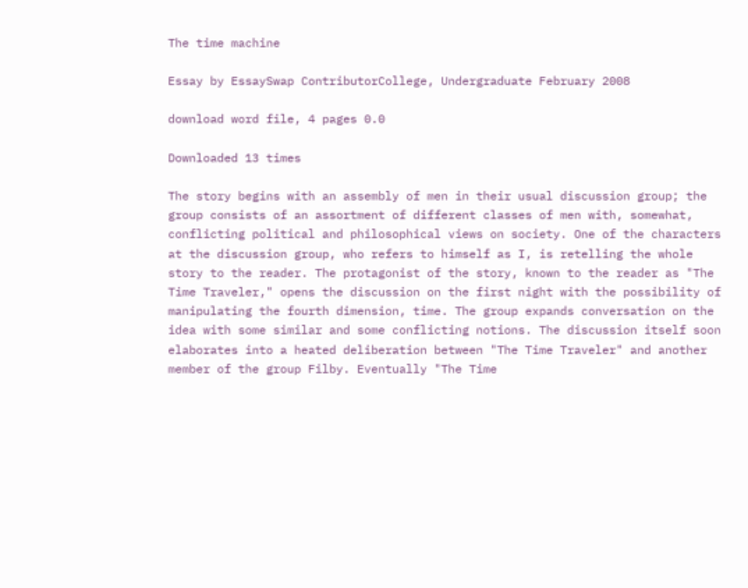The time machine

Essay by EssaySwap ContributorCollege, Undergraduate February 2008

download word file, 4 pages 0.0

Downloaded 13 times

The story begins with an assembly of men in their usual discussion group; the group consists of an assortment of different classes of men with, somewhat, conflicting political and philosophical views on society. One of the characters at the discussion group, who refers to himself as I, is retelling the whole story to the reader. The protagonist of the story, known to the reader as "The Time Traveler," opens the discussion on the first night with the possibility of manipulating the fourth dimension, time. The group expands conversation on the idea with some similar and some conflicting notions. The discussion itself soon elaborates into a heated deliberation between "The Time Traveler" and another member of the group Filby. Eventually "The Time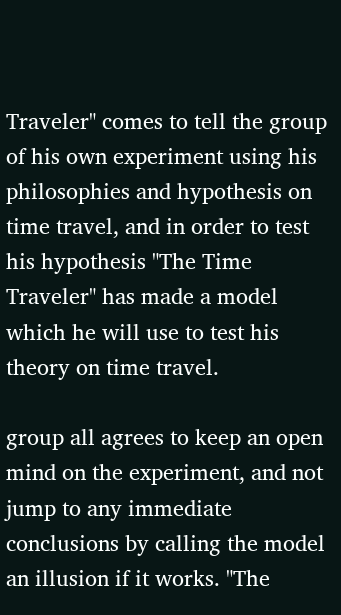Traveler" comes to tell the group of his own experiment using his philosophies and hypothesis on time travel, and in order to test his hypothesis "The Time Traveler" has made a model which he will use to test his theory on time travel.

group all agrees to keep an open mind on the experiment, and not jump to any immediate conclusions by calling the model an illusion if it works. "The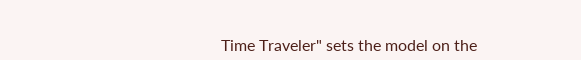Time Traveler" sets the model on the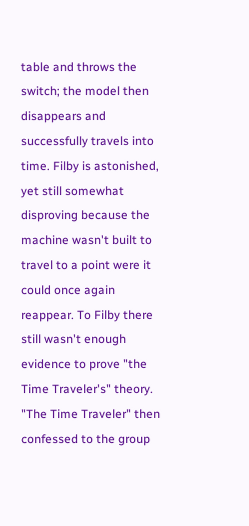table and throws the switch; the model then disappears and successfully travels into time. Filby is astonished, yet still somewhat disproving because the machine wasn't built to travel to a point were it could once again reappear. To Filby there still wasn't enough evidence to prove "the Time Traveler's" theory. "The Time Traveler" then confessed to the group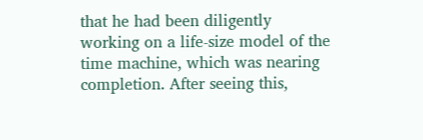that he had been diligently working on a life-size model of the time machine, which was nearing completion. After seeing this,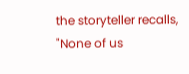the storyteller recalls, "None of us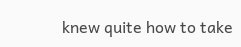knew quite how to take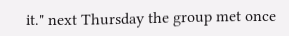it." next Thursday the group met once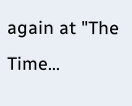again at "The Time...